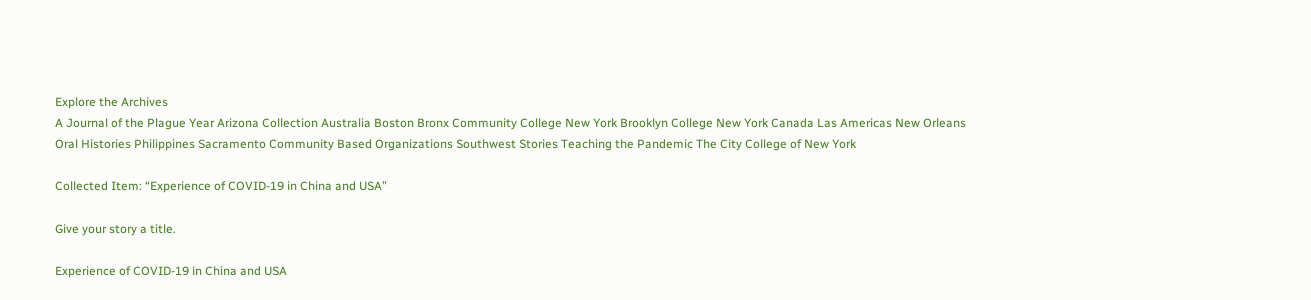Explore the Archives
A Journal of the Plague Year Arizona Collection Australia Boston Bronx Community College New York Brooklyn College New York Canada Las Americas New Orleans Oral Histories Philippines Sacramento Community Based Organizations Southwest Stories Teaching the Pandemic The City College of New York

Collected Item: “Experience of COVID-19 in China and USA”

Give your story a title.

Experience of COVID-19 in China and USA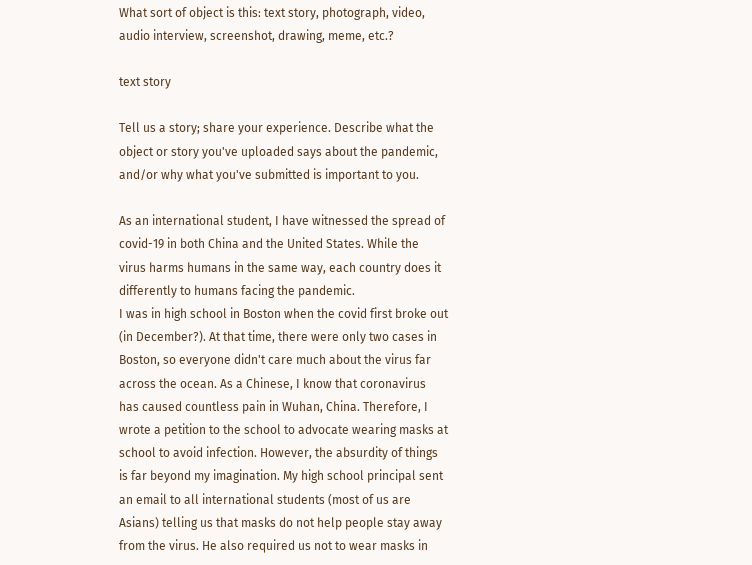What sort of object is this: text story, photograph, video, audio interview, screenshot, drawing, meme, etc.?

text story

Tell us a story; share your experience. Describe what the object or story you've uploaded says about the pandemic, and/or why what you've submitted is important to you.

As an international student, I have witnessed the spread of covid-19 in both China and the United States. While the virus harms humans in the same way, each country does it differently to humans facing the pandemic.
I was in high school in Boston when the covid first broke out (in December?). At that time, there were only two cases in Boston, so everyone didn't care much about the virus far across the ocean. As a Chinese, I know that coronavirus has caused countless pain in Wuhan, China. Therefore, I wrote a petition to the school to advocate wearing masks at school to avoid infection. However, the absurdity of things is far beyond my imagination. My high school principal sent an email to all international students (most of us are Asians) telling us that masks do not help people stay away from the virus. He also required us not to wear masks in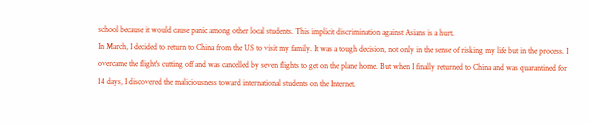school because it would cause panic among other local students. This implicit discrimination against Asians is a hurt.
In March, I decided to return to China from the US to visit my family. It was a tough decision, not only in the sense of risking my life but in the process. I overcame the flight's cutting off and was cancelled by seven flights to get on the plane home. But when I finally returned to China and was quarantined for 14 days, I discovered the maliciousness toward international students on the Internet.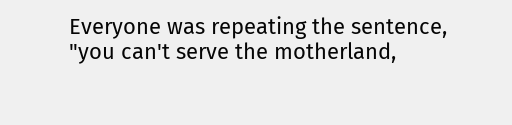Everyone was repeating the sentence, "you can't serve the motherland,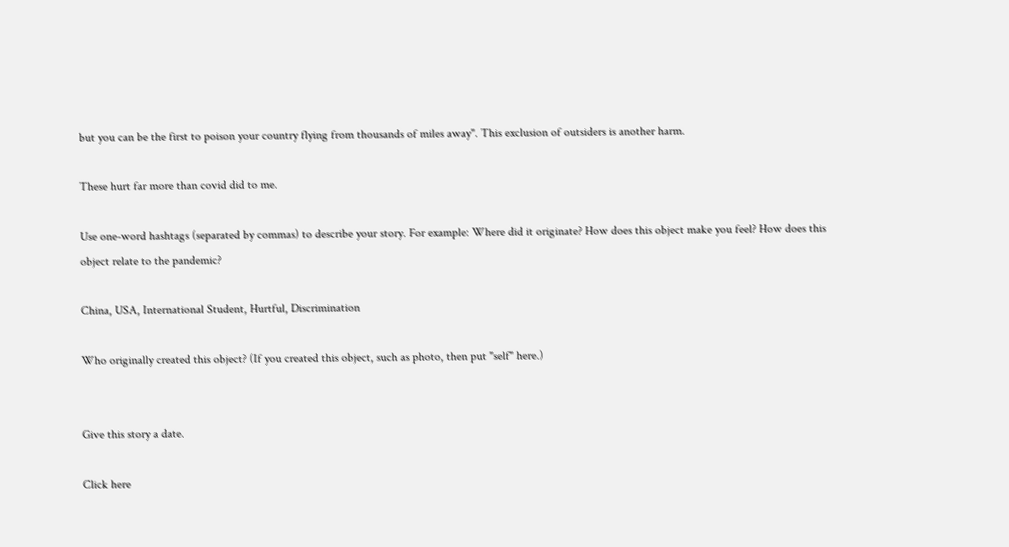but you can be the first to poison your country flying from thousands of miles away". This exclusion of outsiders is another harm.

These hurt far more than covid did to me.

Use one-word hashtags (separated by commas) to describe your story. For example: Where did it originate? How does this object make you feel? How does this object relate to the pandemic?

China, USA, International Student, Hurtful, Discrimination

Who originally created this object? (If you created this object, such as photo, then put "self" here.)


Give this story a date.

Click here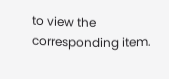to view the corresponding item.